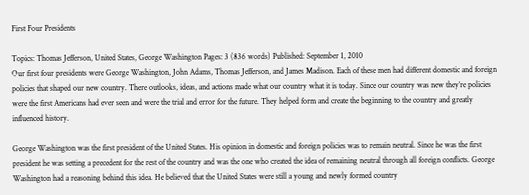First Four Presidents

Topics: Thomas Jefferson, United States, George Washington Pages: 3 (836 words) Published: September 1, 2010
Our first four presidents were George Washington, John Adams, Thomas Jefferson, and James Madison. Each of these men had different domestic and foreign policies that shaped our new country. There outlooks, ideas, and actions made what our country what it is today. Since our country was new they’re policies were the first Americans had ever seen and were the trial and error for the future. They helped form and create the beginning to the country and greatly influenced history.

George Washington was the first president of the United States. His opinion in domestic and foreign policies was to remain neutral. Since he was the first president he was setting a precedent for the rest of the country and was the one who created the idea of remaining neutral through all foreign conflicts. George Washington had a reasoning behind this idea. He believed that the United States were still a young and newly formed country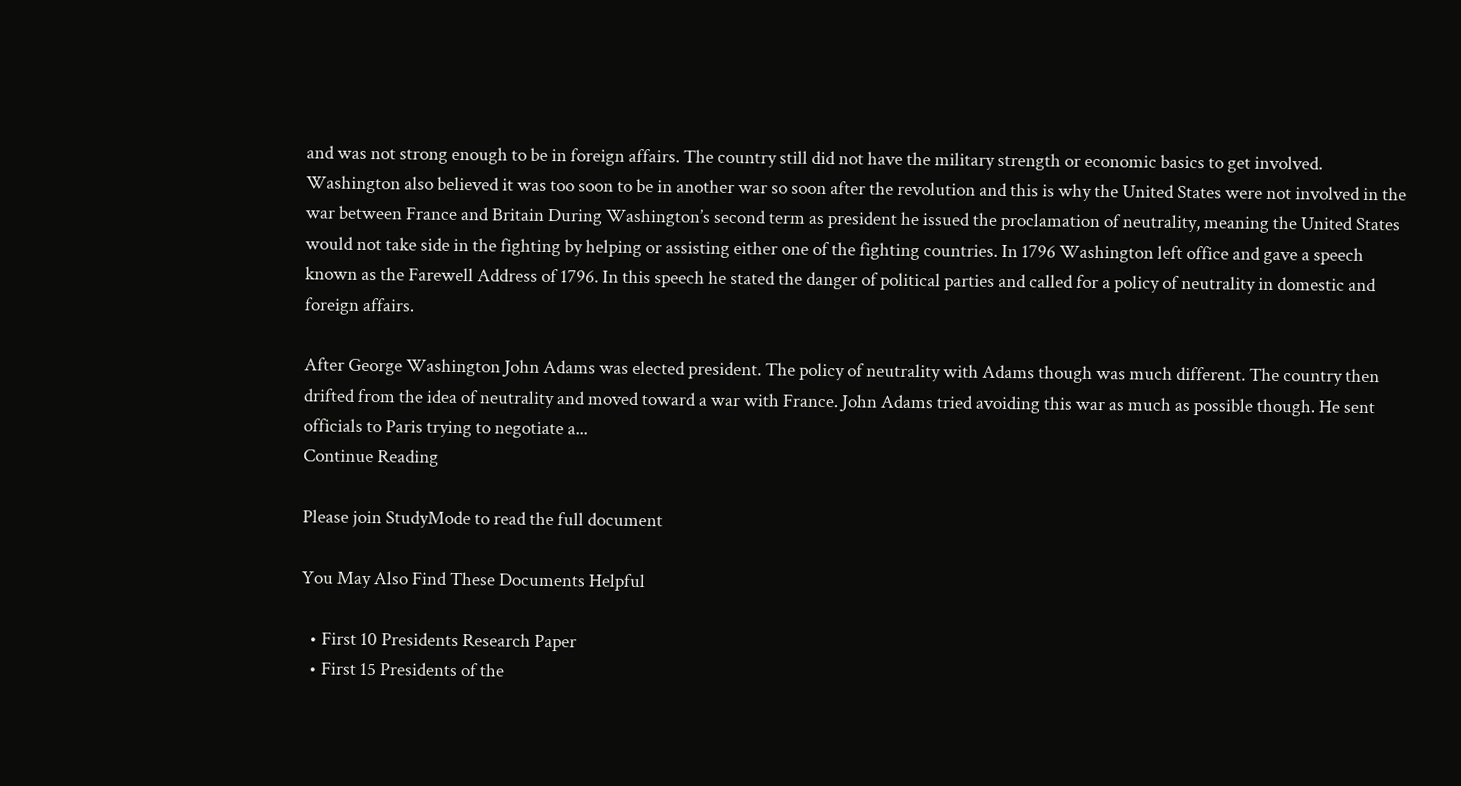and was not strong enough to be in foreign affairs. The country still did not have the military strength or economic basics to get involved. Washington also believed it was too soon to be in another war so soon after the revolution and this is why the United States were not involved in the war between France and Britain During Washington’s second term as president he issued the proclamation of neutrality, meaning the United States would not take side in the fighting by helping or assisting either one of the fighting countries. In 1796 Washington left office and gave a speech known as the Farewell Address of 1796. In this speech he stated the danger of political parties and called for a policy of neutrality in domestic and foreign affairs.

After George Washington John Adams was elected president. The policy of neutrality with Adams though was much different. The country then drifted from the idea of neutrality and moved toward a war with France. John Adams tried avoiding this war as much as possible though. He sent officials to Paris trying to negotiate a...
Continue Reading

Please join StudyMode to read the full document

You May Also Find These Documents Helpful

  • First 10 Presidents Research Paper
  • First 15 Presidents of the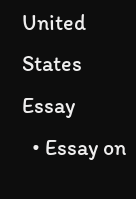United States Essay
  • Essay on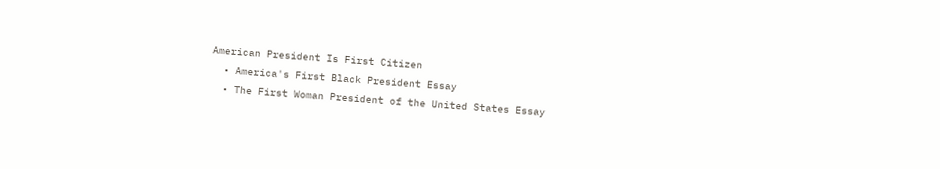American President Is First Citizen
  • America's First Black President Essay
  • The First Woman President of the United States Essay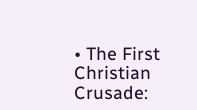• The First Christian Crusade: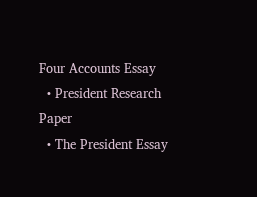Four Accounts Essay
  • President Research Paper
  • The President Essay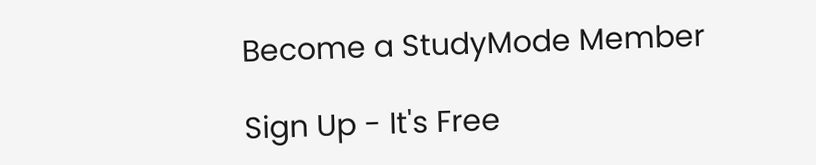Become a StudyMode Member

Sign Up - It's Free